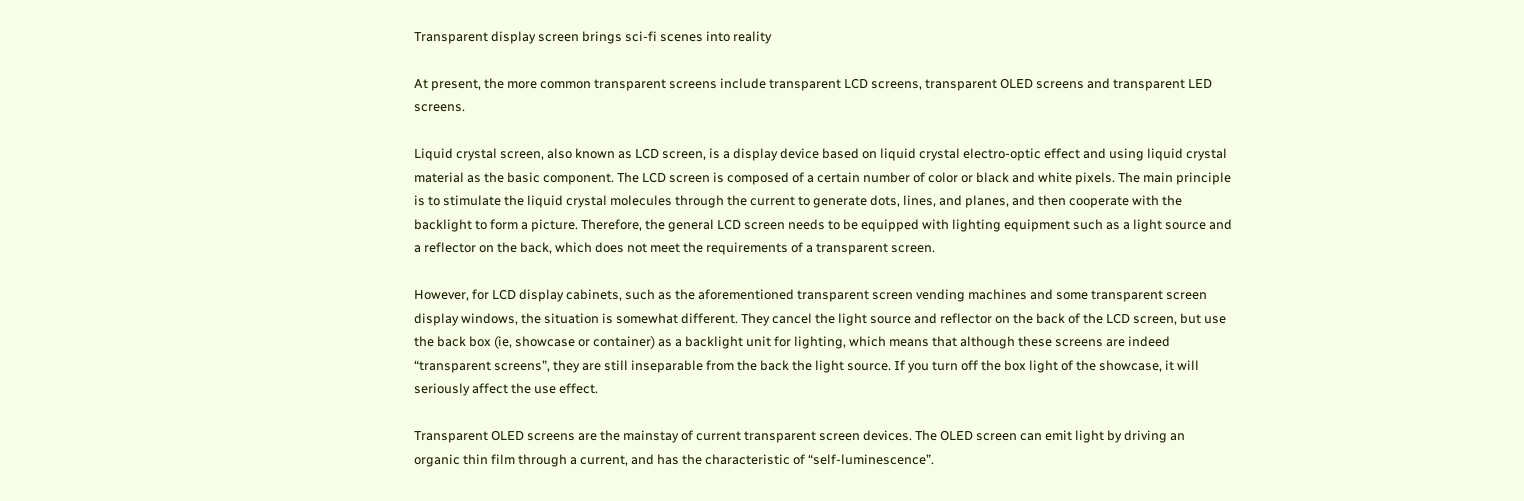Transparent display screen brings sci-fi scenes into reality

At present, the more common transparent screens include transparent LCD screens, transparent OLED screens and transparent LED screens.

Liquid crystal screen, also known as LCD screen, is a display device based on liquid crystal electro-optic effect and using liquid crystal material as the basic component. The LCD screen is composed of a certain number of color or black and white pixels. The main principle is to stimulate the liquid crystal molecules through the current to generate dots, lines, and planes, and then cooperate with the backlight to form a picture. Therefore, the general LCD screen needs to be equipped with lighting equipment such as a light source and a reflector on the back, which does not meet the requirements of a transparent screen.

However, for LCD display cabinets, such as the aforementioned transparent screen vending machines and some transparent screen display windows, the situation is somewhat different. They cancel the light source and reflector on the back of the LCD screen, but use the back box (ie, showcase or container) as a backlight unit for lighting, which means that although these screens are indeed “transparent screens”, they are still inseparable from the back the light source. If you turn off the box light of the showcase, it will seriously affect the use effect.

Transparent OLED screens are the mainstay of current transparent screen devices. The OLED screen can emit light by driving an organic thin film through a current, and has the characteristic of “self-luminescence”.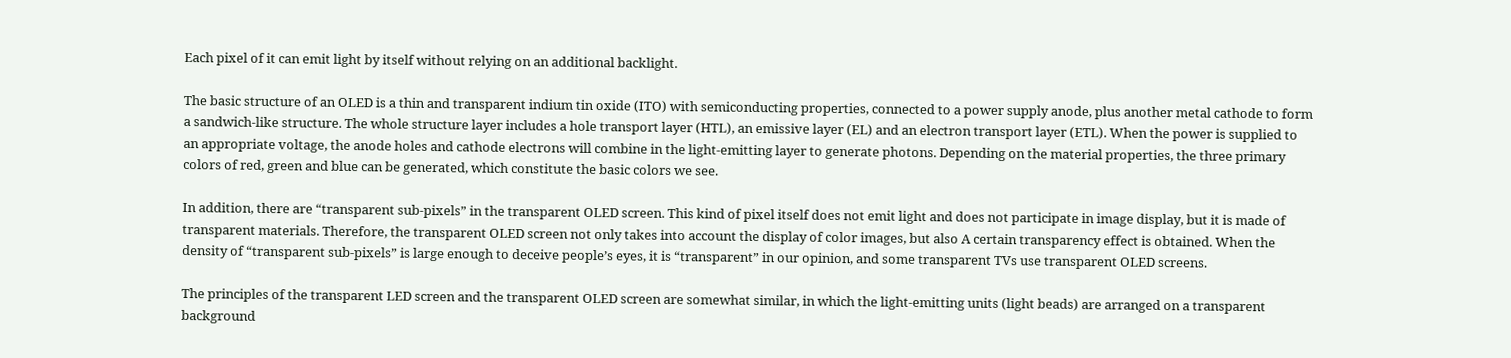Each pixel of it can emit light by itself without relying on an additional backlight.

The basic structure of an OLED is a thin and transparent indium tin oxide (ITO) with semiconducting properties, connected to a power supply anode, plus another metal cathode to form a sandwich-like structure. The whole structure layer includes a hole transport layer (HTL), an emissive layer (EL) and an electron transport layer (ETL). When the power is supplied to an appropriate voltage, the anode holes and cathode electrons will combine in the light-emitting layer to generate photons. Depending on the material properties, the three primary colors of red, green and blue can be generated, which constitute the basic colors we see.

In addition, there are “transparent sub-pixels” in the transparent OLED screen. This kind of pixel itself does not emit light and does not participate in image display, but it is made of transparent materials. Therefore, the transparent OLED screen not only takes into account the display of color images, but also A certain transparency effect is obtained. When the density of “transparent sub-pixels” is large enough to deceive people’s eyes, it is “transparent” in our opinion, and some transparent TVs use transparent OLED screens.

The principles of the transparent LED screen and the transparent OLED screen are somewhat similar, in which the light-emitting units (light beads) are arranged on a transparent background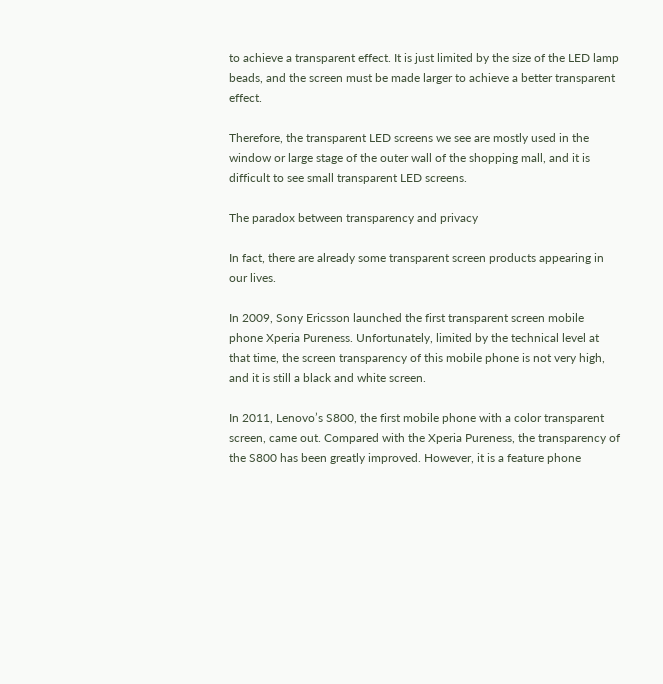to achieve a transparent effect. It is just limited by the size of the LED lamp beads, and the screen must be made larger to achieve a better transparent effect.

Therefore, the transparent LED screens we see are mostly used in the window or large stage of the outer wall of the shopping mall, and it is difficult to see small transparent LED screens.

The paradox between transparency and privacy

In fact, there are already some transparent screen products appearing in our lives.

In 2009, Sony Ericsson launched the first transparent screen mobile phone Xperia Pureness. Unfortunately, limited by the technical level at that time, the screen transparency of this mobile phone is not very high, and it is still a black and white screen.

In 2011, Lenovo’s S800, the first mobile phone with a color transparent screen, came out. Compared with the Xperia Pureness, the transparency of the S800 has been greatly improved. However, it is a feature phone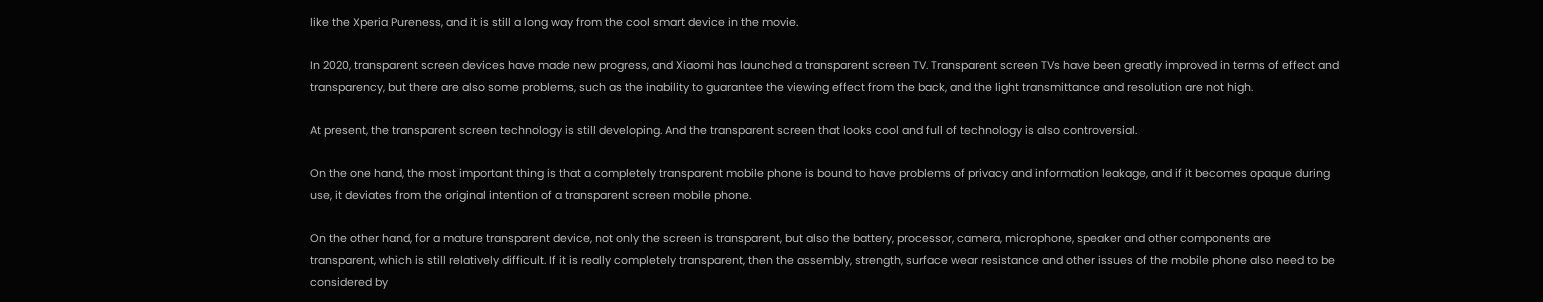like the Xperia Pureness, and it is still a long way from the cool smart device in the movie.

In 2020, transparent screen devices have made new progress, and Xiaomi has launched a transparent screen TV. Transparent screen TVs have been greatly improved in terms of effect and transparency, but there are also some problems, such as the inability to guarantee the viewing effect from the back, and the light transmittance and resolution are not high.

At present, the transparent screen technology is still developing. And the transparent screen that looks cool and full of technology is also controversial.

On the one hand, the most important thing is that a completely transparent mobile phone is bound to have problems of privacy and information leakage, and if it becomes opaque during use, it deviates from the original intention of a transparent screen mobile phone.

On the other hand, for a mature transparent device, not only the screen is transparent, but also the battery, processor, camera, microphone, speaker and other components are transparent, which is still relatively difficult. If it is really completely transparent, then the assembly, strength, surface wear resistance and other issues of the mobile phone also need to be considered by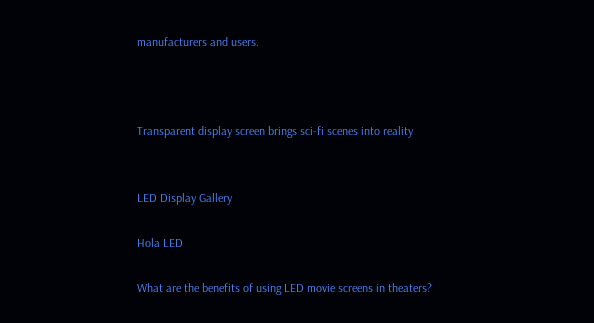manufacturers and users.



Transparent display screen brings sci-fi scenes into reality


LED Display Gallery

Hola LED

What are the benefits of using LED movie screens in theaters?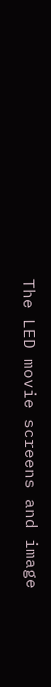The LED movie screens and image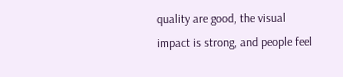quality are good, the visual impact is strong, and people feel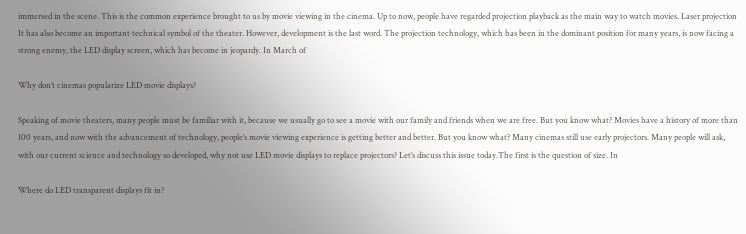immersed in the scene. This is the common experience brought to us by movie viewing in the cinema. Up to now, people have regarded projection playback as the main way to watch movies. Laser projection It has also become an important technical symbol of the theater. However, development is the last word. The projection technology, which has been in the dominant position for many years, is now facing a strong enemy, the LED display screen, which has become in jeopardy. In March of

Why don’t cinemas popularize LED movie displays?

Speaking of movie theaters, many people must be familiar with it, because we usually go to see a movie with our family and friends when we are free. But you know what? Movies have a history of more than 100 years, and now with the advancement of technology, people’s movie viewing experience is getting better and better. But you know what? Many cinemas still use early projectors. Many people will ask, with our current science and technology so developed, why not use LED movie displays to replace projectors? Let’s discuss this issue today.The first is the question of size. In

Where do LED transparent displays fit in?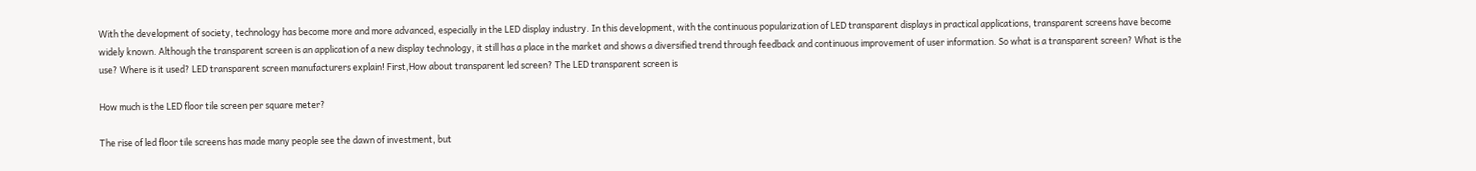With the development of society, technology has become more and more advanced, especially in the LED display industry. In this development, with the continuous popularization of LED transparent displays in practical applications, transparent screens have become widely known. Although the transparent screen is an application of a new display technology, it still has a place in the market and shows a diversified trend through feedback and continuous improvement of user information. So what is a transparent screen? What is the use? Where is it used? LED transparent screen manufacturers explain! First,How about transparent led screen? The LED transparent screen is

How much is the LED floor tile screen per square meter?

The rise of led floor tile screens has made many people see the dawn of investment, but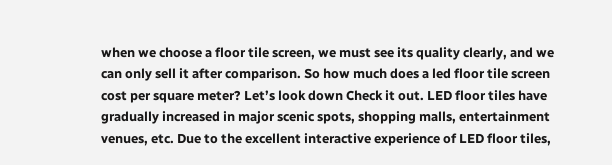when we choose a floor tile screen, we must see its quality clearly, and we can only sell it after comparison. So how much does a led floor tile screen cost per square meter? Let’s look down Check it out. LED floor tiles have gradually increased in major scenic spots, shopping malls, entertainment venues, etc. Due to the excellent interactive experience of LED floor tiles,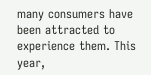many consumers have been attracted to experience them. This year,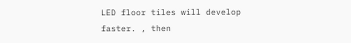LED floor tiles will develop faster. , then